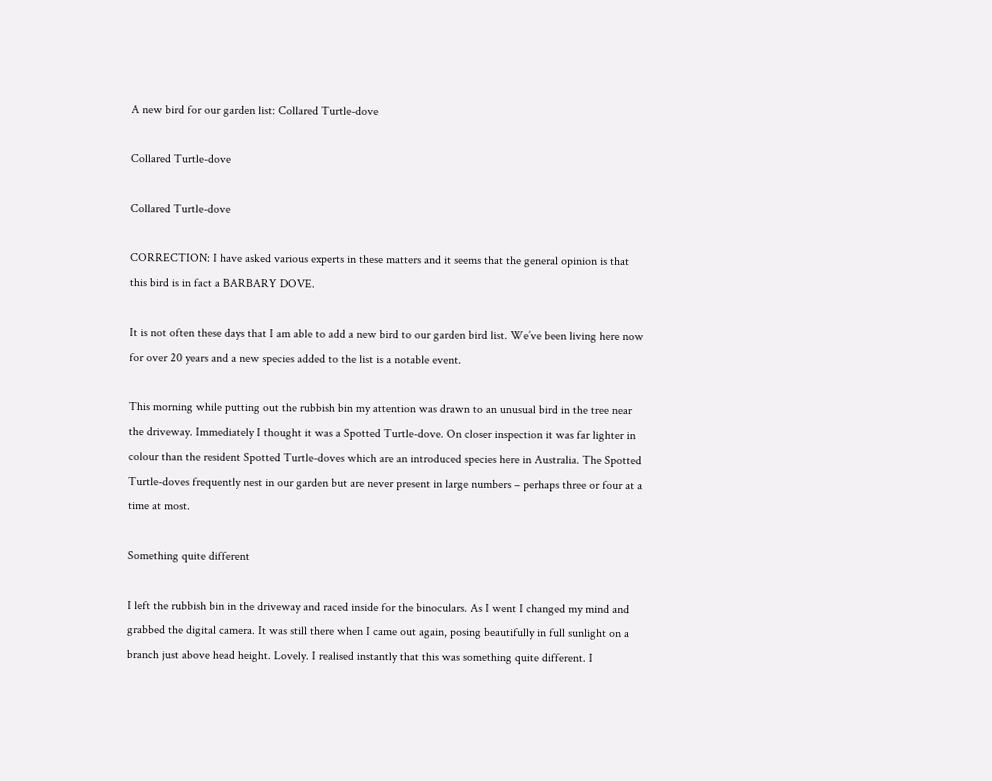A new bird for our garden list: Collared Turtle-dove

Collared Turtle-dove

Collared Turtle-dove

CORRECTION: I have asked various experts in these matters and it seems that the general opinion is that this bird is in fact a BARBARY DOVE.

It is not often these days that I am able to add a new bird to our garden bird list. We’ve been living here now for over 20 years and a new species added to the list is a notable event.

This morning while putting out the rubbish bin my attention was drawn to an unusual bird in the tree near the driveway. Immediately I thought it was a Spotted Turtle-dove. On closer inspection it was far lighter in colour than the resident Spotted Turtle-doves which are an introduced species here in Australia. The Spotted Turtle-doves frequently nest in our garden but are never present in large numbers – perhaps three or four at a time at most.

Something quite different

I left the rubbish bin in the driveway and raced inside for the binoculars. As I went I changed my mind and grabbed the digital camera. It was still there when I came out again, posing beautifully in full sunlight on a branch just above head height. Lovely. I realised instantly that this was something quite different. I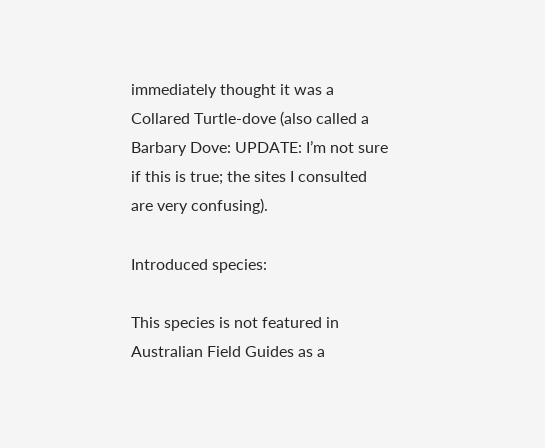immediately thought it was a Collared Turtle-dove (also called a Barbary Dove: UPDATE: I’m not sure if this is true; the sites I consulted are very confusing).

Introduced species:

This species is not featured in Australian Field Guides as a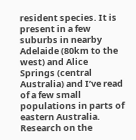resident species. It is present in a few suburbs in nearby Adelaide (80km to the west) and Alice Springs (central Australia) and I’ve read of a few small populations in parts of eastern Australia. Research on the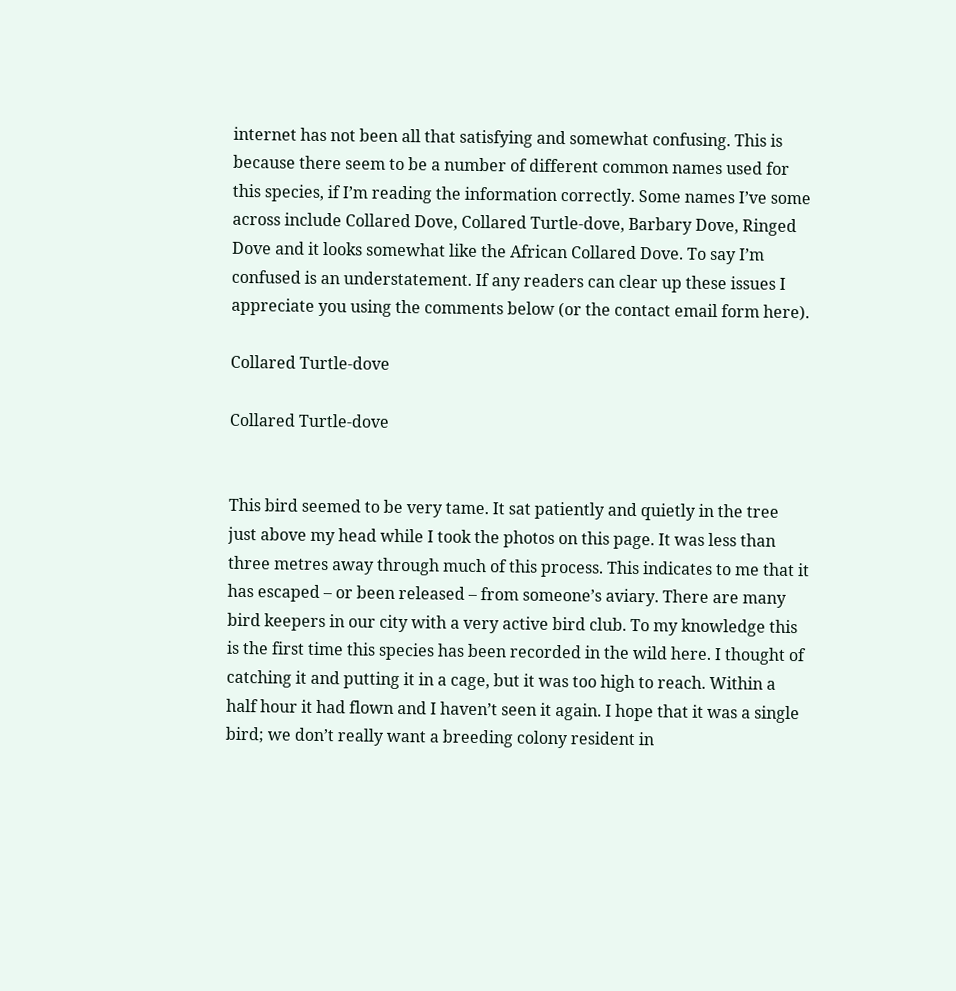internet has not been all that satisfying and somewhat confusing. This is because there seem to be a number of different common names used for this species, if I’m reading the information correctly. Some names I’ve some across include Collared Dove, Collared Turtle-dove, Barbary Dove, Ringed Dove and it looks somewhat like the African Collared Dove. To say I’m confused is an understatement. If any readers can clear up these issues I appreciate you using the comments below (or the contact email form here).

Collared Turtle-dove

Collared Turtle-dove


This bird seemed to be very tame. It sat patiently and quietly in the tree just above my head while I took the photos on this page. It was less than three metres away through much of this process. This indicates to me that it has escaped – or been released – from someone’s aviary. There are many bird keepers in our city with a very active bird club. To my knowledge this is the first time this species has been recorded in the wild here. I thought of catching it and putting it in a cage, but it was too high to reach. Within a half hour it had flown and I haven’t seen it again. I hope that it was a single bird; we don’t really want a breeding colony resident in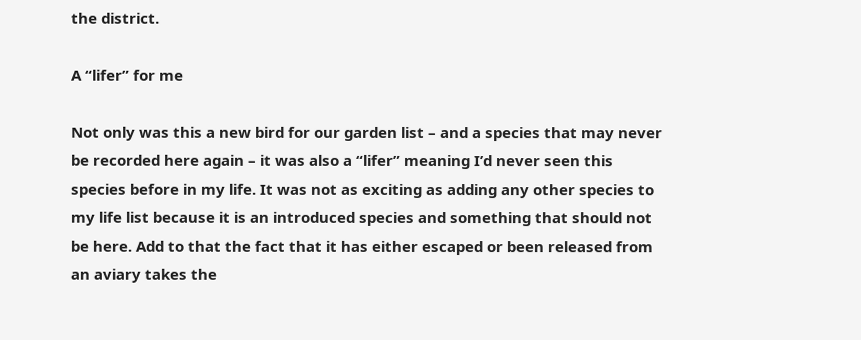the district.

A “lifer” for me

Not only was this a new bird for our garden list – and a species that may never be recorded here again – it was also a “lifer” meaning I’d never seen this species before in my life. It was not as exciting as adding any other species to my life list because it is an introduced species and something that should not be here. Add to that the fact that it has either escaped or been released from an aviary takes the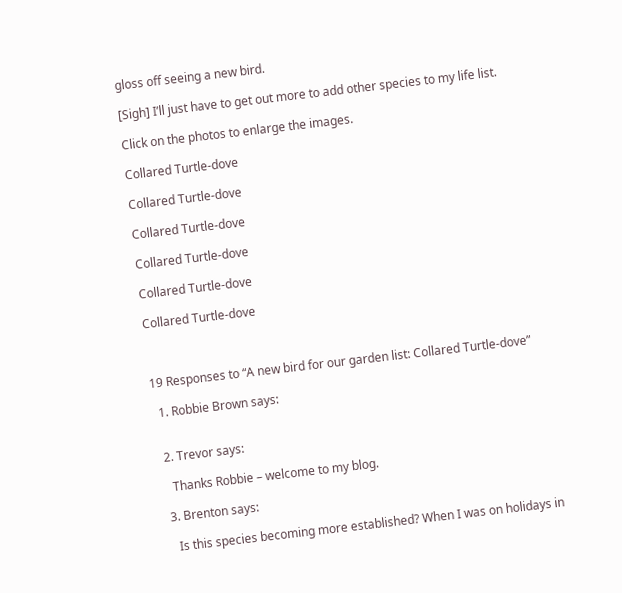gloss off seeing a new bird.

[Sigh] I’ll just have to get out more to add other species to my life list.

Click on the photos to enlarge the images.

Collared Turtle-dove

Collared Turtle-dove

Collared Turtle-dove

Collared Turtle-dove

Collared Turtle-dove

Collared Turtle-dove



19 Responses to “A new bird for our garden list: Collared Turtle-dove”

  1. Robbie Brown says:


  2. Trevor says:

    Thanks Robbie – welcome to my blog.

  3. Brenton says:

    Is this species becoming more established? When I was on holidays in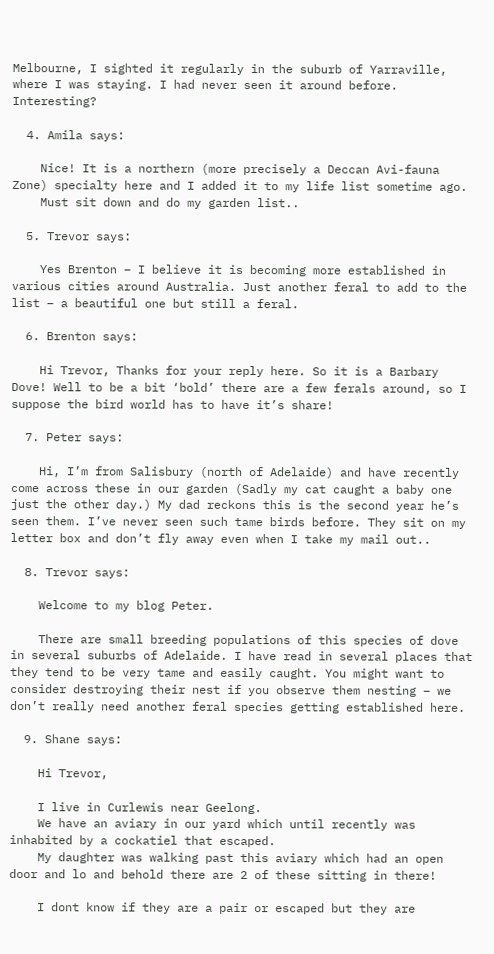Melbourne, I sighted it regularly in the suburb of Yarraville, where I was staying. I had never seen it around before. Interesting?

  4. Amila says:

    Nice! It is a northern (more precisely a Deccan Avi-fauna Zone) specialty here and I added it to my life list sometime ago.
    Must sit down and do my garden list..

  5. Trevor says:

    Yes Brenton – I believe it is becoming more established in various cities around Australia. Just another feral to add to the list – a beautiful one but still a feral.

  6. Brenton says:

    Hi Trevor, Thanks for your reply here. So it is a Barbary Dove! Well to be a bit ‘bold’ there are a few ferals around, so I suppose the bird world has to have it’s share!

  7. Peter says:

    Hi, I’m from Salisbury (north of Adelaide) and have recently come across these in our garden (Sadly my cat caught a baby one just the other day.) My dad reckons this is the second year he’s seen them. I’ve never seen such tame birds before. They sit on my letter box and don’t fly away even when I take my mail out..

  8. Trevor says:

    Welcome to my blog Peter.

    There are small breeding populations of this species of dove in several suburbs of Adelaide. I have read in several places that they tend to be very tame and easily caught. You might want to consider destroying their nest if you observe them nesting – we don’t really need another feral species getting established here.

  9. Shane says:

    Hi Trevor,

    I live in Curlewis near Geelong.
    We have an aviary in our yard which until recently was inhabited by a cockatiel that escaped.
    My daughter was walking past this aviary which had an open door and lo and behold there are 2 of these sitting in there!

    I dont know if they are a pair or escaped but they are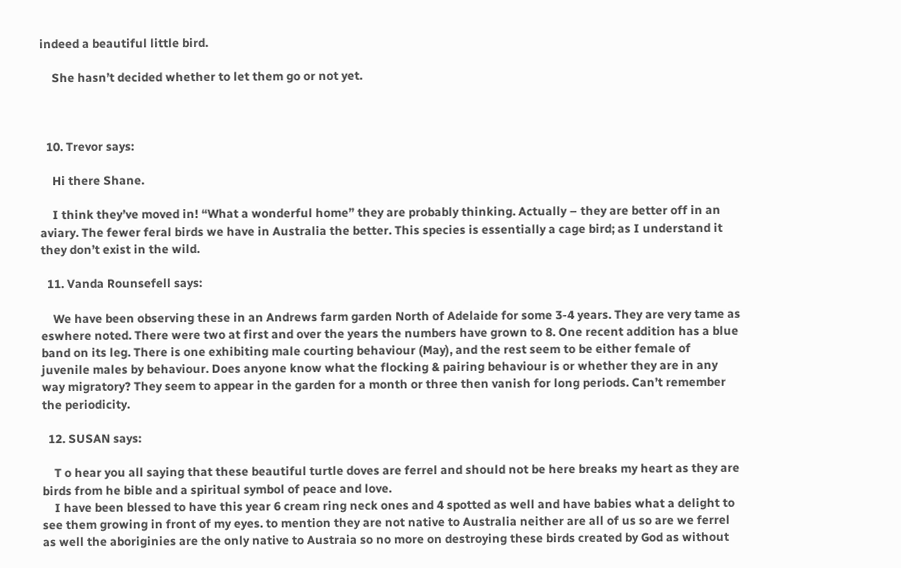indeed a beautiful little bird.

    She hasn’t decided whether to let them go or not yet.



  10. Trevor says:

    Hi there Shane.

    I think they’ve moved in! “What a wonderful home” they are probably thinking. Actually – they are better off in an aviary. The fewer feral birds we have in Australia the better. This species is essentially a cage bird; as I understand it they don’t exist in the wild.

  11. Vanda Rounsefell says:

    We have been observing these in an Andrews farm garden North of Adelaide for some 3-4 years. They are very tame as eswhere noted. There were two at first and over the years the numbers have grown to 8. One recent addition has a blue band on its leg. There is one exhibiting male courting behaviour (May), and the rest seem to be either female of juvenile males by behaviour. Does anyone know what the flocking & pairing behaviour is or whether they are in any way migratory? They seem to appear in the garden for a month or three then vanish for long periods. Can’t remember the periodicity.

  12. SUSAN says:

    T o hear you all saying that these beautiful turtle doves are ferrel and should not be here breaks my heart as they are birds from he bible and a spiritual symbol of peace and love.
    I have been blessed to have this year 6 cream ring neck ones and 4 spotted as well and have babies what a delight to see them growing in front of my eyes. to mention they are not native to Australia neither are all of us so are we ferrel as well the aboriginies are the only native to Austraia so no more on destroying these birds created by God as without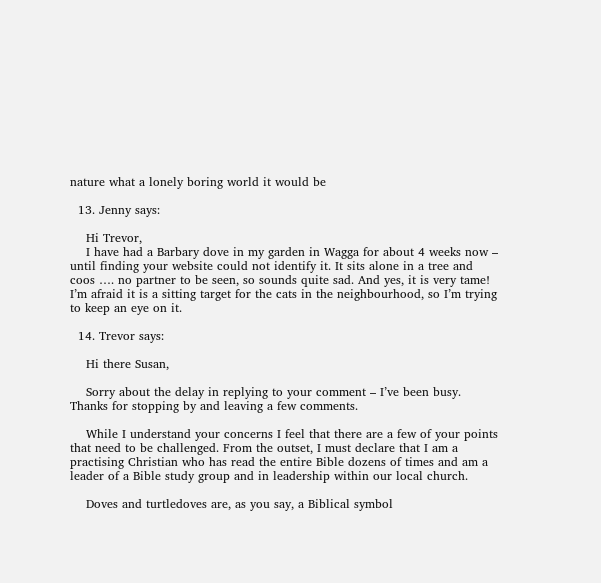nature what a lonely boring world it would be

  13. Jenny says:

    Hi Trevor,
    I have had a Barbary dove in my garden in Wagga for about 4 weeks now – until finding your website could not identify it. It sits alone in a tree and coos …. no partner to be seen, so sounds quite sad. And yes, it is very tame! I’m afraid it is a sitting target for the cats in the neighbourhood, so I’m trying to keep an eye on it.

  14. Trevor says:

    Hi there Susan,

    Sorry about the delay in replying to your comment – I’ve been busy. Thanks for stopping by and leaving a few comments.

    While I understand your concerns I feel that there are a few of your points that need to be challenged. From the outset, I must declare that I am a practising Christian who has read the entire Bible dozens of times and am a leader of a Bible study group and in leadership within our local church.

    Doves and turtledoves are, as you say, a Biblical symbol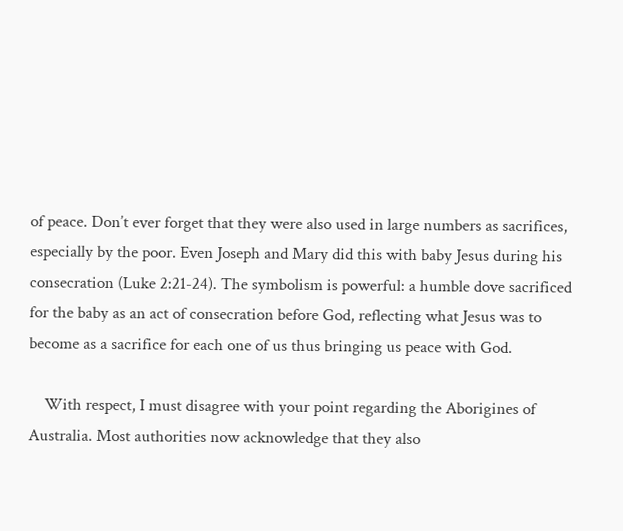of peace. Don’t ever forget that they were also used in large numbers as sacrifices, especially by the poor. Even Joseph and Mary did this with baby Jesus during his consecration (Luke 2:21-24). The symbolism is powerful: a humble dove sacrificed for the baby as an act of consecration before God, reflecting what Jesus was to become as a sacrifice for each one of us thus bringing us peace with God.

    With respect, I must disagree with your point regarding the Aborigines of Australia. Most authorities now acknowledge that they also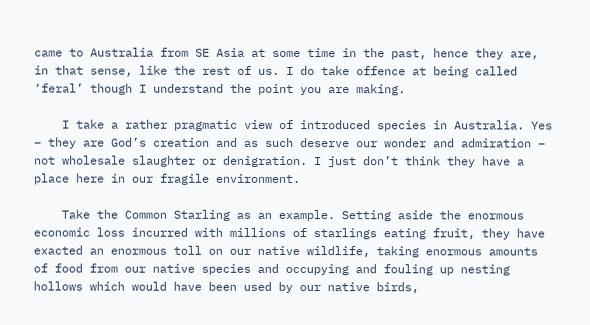came to Australia from SE Asia at some time in the past, hence they are, in that sense, like the rest of us. I do take offence at being called ‘feral’ though I understand the point you are making.

    I take a rather pragmatic view of introduced species in Australia. Yes – they are God’s creation and as such deserve our wonder and admiration – not wholesale slaughter or denigration. I just don’t think they have a place here in our fragile environment.

    Take the Common Starling as an example. Setting aside the enormous economic loss incurred with millions of starlings eating fruit, they have exacted an enormous toll on our native wildlife, taking enormous amounts of food from our native species and occupying and fouling up nesting hollows which would have been used by our native birds,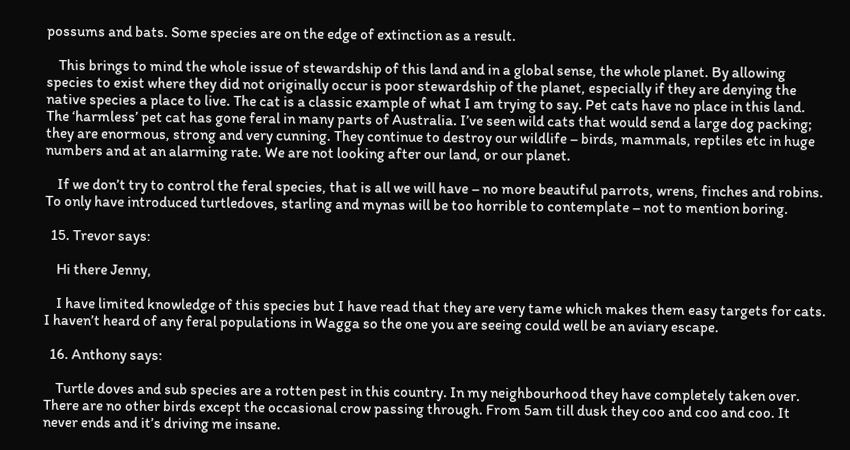possums and bats. Some species are on the edge of extinction as a result.

    This brings to mind the whole issue of stewardship of this land and in a global sense, the whole planet. By allowing species to exist where they did not originally occur is poor stewardship of the planet, especially if they are denying the native species a place to live. The cat is a classic example of what I am trying to say. Pet cats have no place in this land. The ‘harmless’ pet cat has gone feral in many parts of Australia. I’ve seen wild cats that would send a large dog packing; they are enormous, strong and very cunning. They continue to destroy our wildlife – birds, mammals, reptiles etc in huge numbers and at an alarming rate. We are not looking after our land, or our planet.

    If we don’t try to control the feral species, that is all we will have – no more beautiful parrots, wrens, finches and robins. To only have introduced turtledoves, starling and mynas will be too horrible to contemplate – not to mention boring.

  15. Trevor says:

    Hi there Jenny,

    I have limited knowledge of this species but I have read that they are very tame which makes them easy targets for cats. I haven’t heard of any feral populations in Wagga so the one you are seeing could well be an aviary escape.

  16. Anthony says:

    Turtle doves and sub species are a rotten pest in this country. In my neighbourhood they have completely taken over. There are no other birds except the occasional crow passing through. From 5am till dusk they coo and coo and coo. It never ends and it’s driving me insane.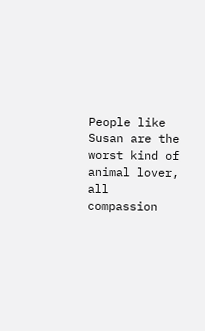People like Susan are the worst kind of animal lover, all compassion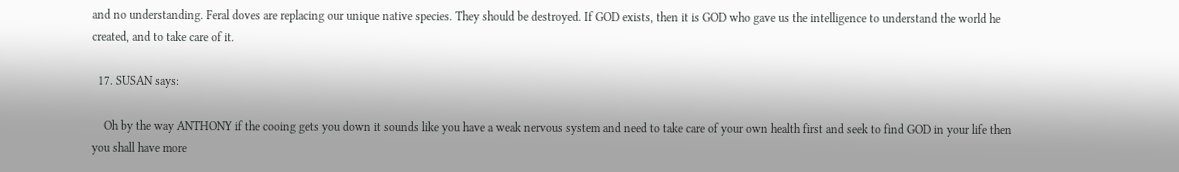and no understanding. Feral doves are replacing our unique native species. They should be destroyed. If GOD exists, then it is GOD who gave us the intelligence to understand the world he created, and to take care of it.

  17. SUSAN says:

    Oh by the way ANTHONY if the cooing gets you down it sounds like you have a weak nervous system and need to take care of your own health first and seek to find GOD in your life then you shall have more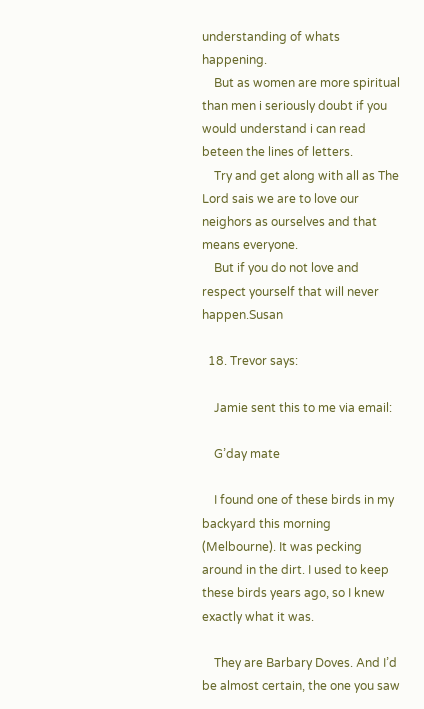understanding of whats happening.
    But as women are more spiritual than men i seriously doubt if you would understand i can read beteen the lines of letters.
    Try and get along with all as The Lord sais we are to love our neighors as ourselves and that means everyone.
    But if you do not love and respect yourself that will never happen.Susan

  18. Trevor says:

    Jamie sent this to me via email:

    G’day mate

    I found one of these birds in my backyard this morning (Melbourne). It was pecking around in the dirt. I used to keep these birds years ago, so I knew exactly what it was.

    They are Barbary Doves. And I’d be almost certain, the one you saw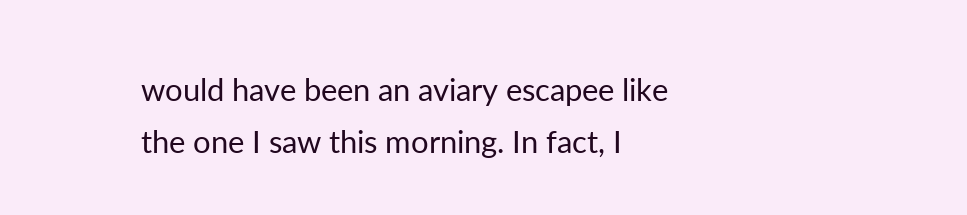would have been an aviary escapee like the one I saw this morning. In fact, I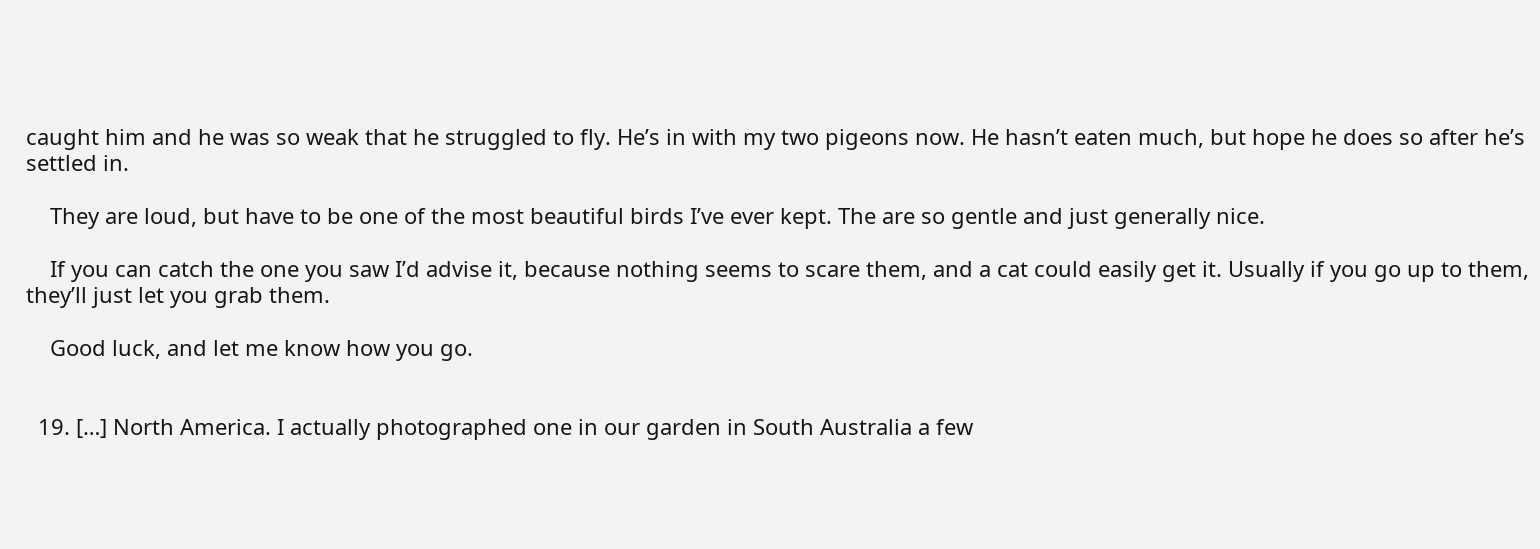caught him and he was so weak that he struggled to fly. He’s in with my two pigeons now. He hasn’t eaten much, but hope he does so after he’s settled in.

    They are loud, but have to be one of the most beautiful birds I’ve ever kept. The are so gentle and just generally nice.

    If you can catch the one you saw I’d advise it, because nothing seems to scare them, and a cat could easily get it. Usually if you go up to them, they’ll just let you grab them.

    Good luck, and let me know how you go.


  19. […] North America. I actually photographed one in our garden in South Australia a few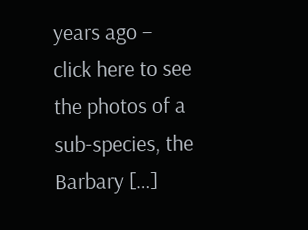years ago – click here to see the photos of a sub-species, the Barbary […]